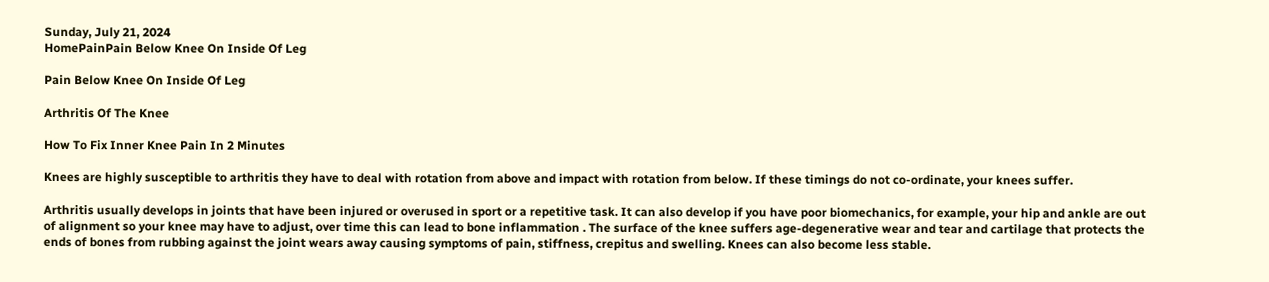Sunday, July 21, 2024
HomePainPain Below Knee On Inside Of Leg

Pain Below Knee On Inside Of Leg

Arthritis Of The Knee

How To Fix Inner Knee Pain In 2 Minutes

Knees are highly susceptible to arthritis they have to deal with rotation from above and impact with rotation from below. If these timings do not co-ordinate, your knees suffer.

Arthritis usually develops in joints that have been injured or overused in sport or a repetitive task. It can also develop if you have poor biomechanics, for example, your hip and ankle are out of alignment so your knee may have to adjust, over time this can lead to bone inflammation . The surface of the knee suffers age-degenerative wear and tear and cartilage that protects the ends of bones from rubbing against the joint wears away causing symptoms of pain, stiffness, crepitus and swelling. Knees can also become less stable.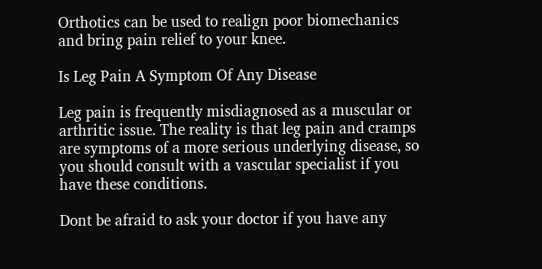Orthotics can be used to realign poor biomechanics and bring pain relief to your knee.

Is Leg Pain A Symptom Of Any Disease

Leg pain is frequently misdiagnosed as a muscular or arthritic issue. The reality is that leg pain and cramps are symptoms of a more serious underlying disease, so you should consult with a vascular specialist if you have these conditions.

Dont be afraid to ask your doctor if you have any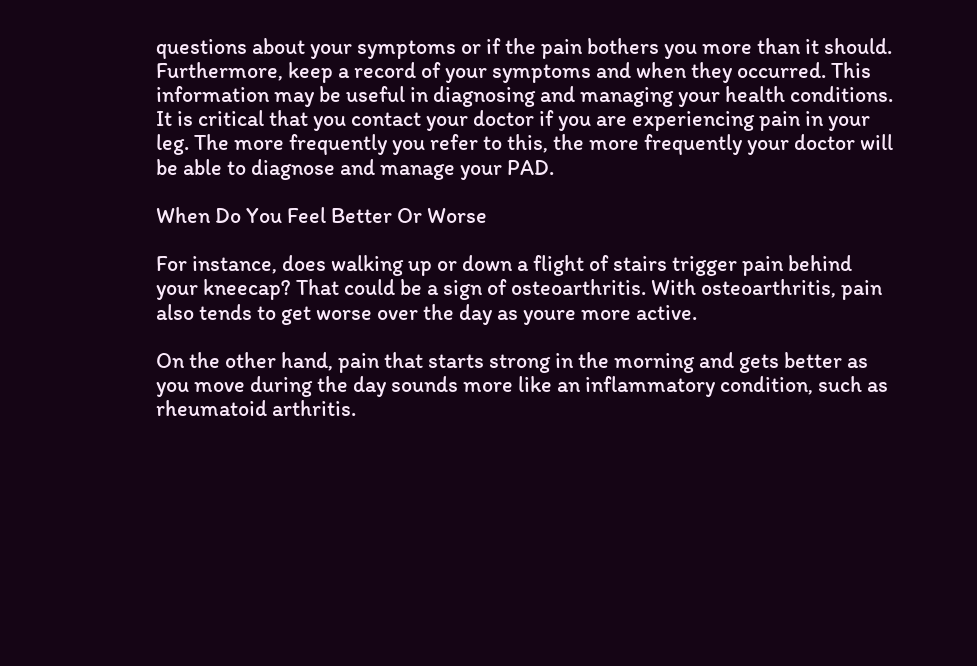questions about your symptoms or if the pain bothers you more than it should. Furthermore, keep a record of your symptoms and when they occurred. This information may be useful in diagnosing and managing your health conditions. It is critical that you contact your doctor if you are experiencing pain in your leg. The more frequently you refer to this, the more frequently your doctor will be able to diagnose and manage your PAD.

When Do You Feel Better Or Worse

For instance, does walking up or down a flight of stairs trigger pain behind your kneecap? That could be a sign of osteoarthritis. With osteoarthritis, pain also tends to get worse over the day as youre more active.

On the other hand, pain that starts strong in the morning and gets better as you move during the day sounds more like an inflammatory condition, such as rheumatoid arthritis.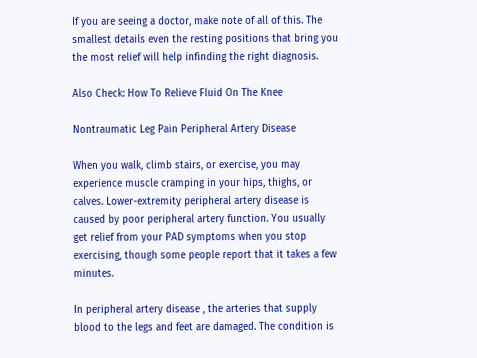If you are seeing a doctor, make note of all of this. The smallest details even the resting positions that bring you the most relief will help infinding the right diagnosis.

Also Check: How To Relieve Fluid On The Knee

Nontraumatic Leg Pain Peripheral Artery Disease

When you walk, climb stairs, or exercise, you may experience muscle cramping in your hips, thighs, or calves. Lower-extremity peripheral artery disease is caused by poor peripheral artery function. You usually get relief from your PAD symptoms when you stop exercising, though some people report that it takes a few minutes.

In peripheral artery disease , the arteries that supply blood to the legs and feet are damaged. The condition is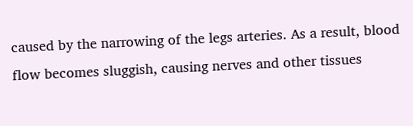caused by the narrowing of the legs arteries. As a result, blood flow becomes sluggish, causing nerves and other tissues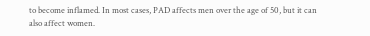to become inflamed. In most cases, PAD affects men over the age of 50, but it can also affect women.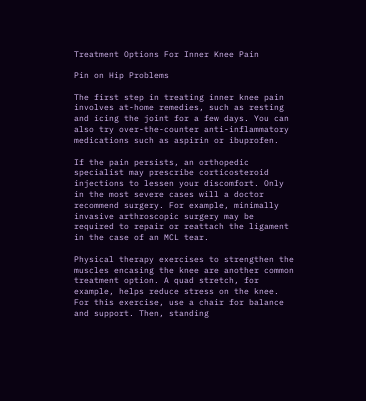Treatment Options For Inner Knee Pain

Pin on Hip Problems

The first step in treating inner knee pain involves at-home remedies, such as resting and icing the joint for a few days. You can also try over-the-counter anti-inflammatory medications such as aspirin or ibuprofen.

If the pain persists, an orthopedic specialist may prescribe corticosteroid injections to lessen your discomfort. Only in the most severe cases will a doctor recommend surgery. For example, minimally invasive arthroscopic surgery may be required to repair or reattach the ligament in the case of an MCL tear.

Physical therapy exercises to strengthen the muscles encasing the knee are another common treatment option. A quad stretch, for example, helps reduce stress on the knee. For this exercise, use a chair for balance and support. Then, standing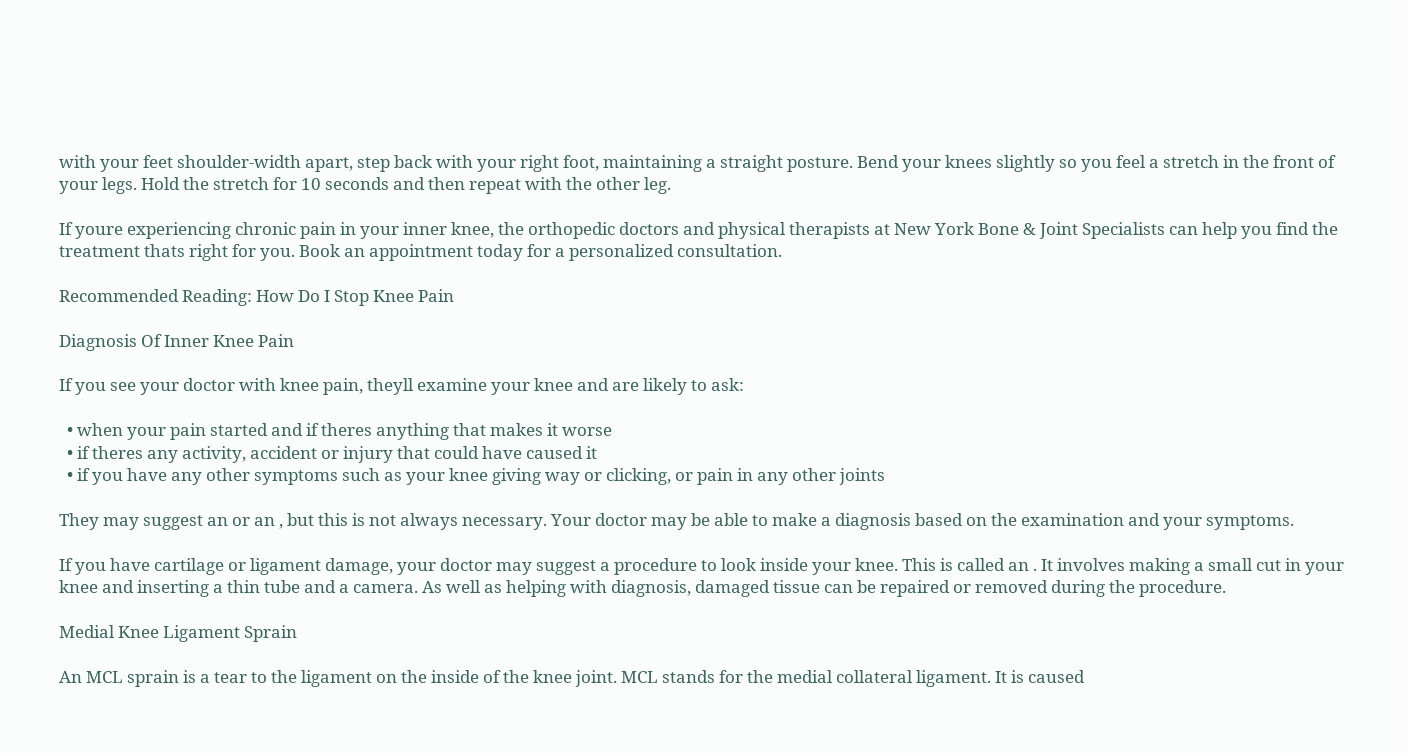with your feet shoulder-width apart, step back with your right foot, maintaining a straight posture. Bend your knees slightly so you feel a stretch in the front of your legs. Hold the stretch for 10 seconds and then repeat with the other leg.

If youre experiencing chronic pain in your inner knee, the orthopedic doctors and physical therapists at New York Bone & Joint Specialists can help you find the treatment thats right for you. Book an appointment today for a personalized consultation.

Recommended Reading: How Do I Stop Knee Pain

Diagnosis Of Inner Knee Pain

If you see your doctor with knee pain, theyll examine your knee and are likely to ask:

  • when your pain started and if theres anything that makes it worse
  • if theres any activity, accident or injury that could have caused it
  • if you have any other symptoms such as your knee giving way or clicking, or pain in any other joints

They may suggest an or an , but this is not always necessary. Your doctor may be able to make a diagnosis based on the examination and your symptoms.

If you have cartilage or ligament damage, your doctor may suggest a procedure to look inside your knee. This is called an . It involves making a small cut in your knee and inserting a thin tube and a camera. As well as helping with diagnosis, damaged tissue can be repaired or removed during the procedure.

Medial Knee Ligament Sprain

An MCL sprain is a tear to the ligament on the inside of the knee joint. MCL stands for the medial collateral ligament. It is caused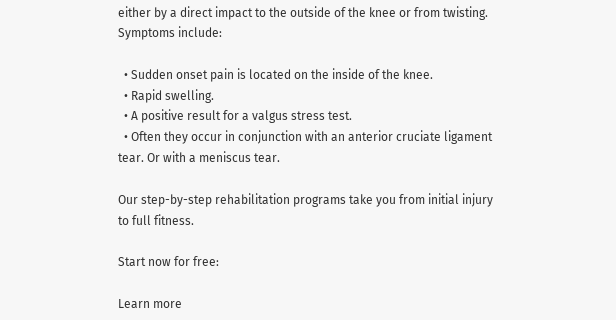either by a direct impact to the outside of the knee or from twisting. Symptoms include:

  • Sudden onset pain is located on the inside of the knee.
  • Rapid swelling.
  • A positive result for a valgus stress test.
  • Often they occur in conjunction with an anterior cruciate ligament tear. Or with a meniscus tear.

Our step-by-step rehabilitation programs take you from initial injury to full fitness.

Start now for free:

Learn more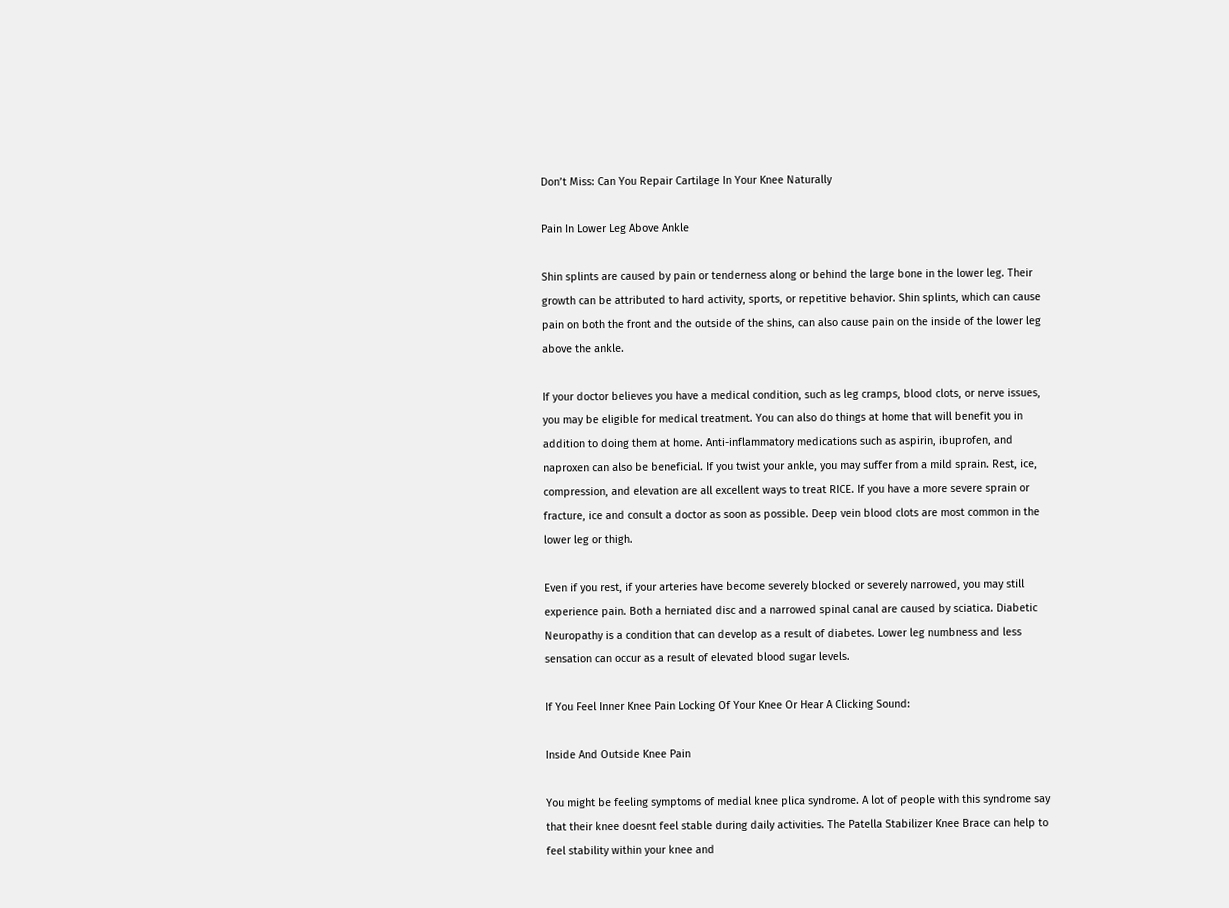Don’t Miss: Can You Repair Cartilage In Your Knee Naturally

Pain In Lower Leg Above Ankle

Shin splints are caused by pain or tenderness along or behind the large bone in the lower leg. Their growth can be attributed to hard activity, sports, or repetitive behavior. Shin splints, which can cause pain on both the front and the outside of the shins, can also cause pain on the inside of the lower leg above the ankle.

If your doctor believes you have a medical condition, such as leg cramps, blood clots, or nerve issues, you may be eligible for medical treatment. You can also do things at home that will benefit you in addition to doing them at home. Anti-inflammatory medications such as aspirin, ibuprofen, and naproxen can also be beneficial. If you twist your ankle, you may suffer from a mild sprain. Rest, ice, compression, and elevation are all excellent ways to treat RICE. If you have a more severe sprain or fracture, ice and consult a doctor as soon as possible. Deep vein blood clots are most common in the lower leg or thigh.

Even if you rest, if your arteries have become severely blocked or severely narrowed, you may still experience pain. Both a herniated disc and a narrowed spinal canal are caused by sciatica. Diabetic Neuropathy is a condition that can develop as a result of diabetes. Lower leg numbness and less sensation can occur as a result of elevated blood sugar levels.

If You Feel Inner Knee Pain Locking Of Your Knee Or Hear A Clicking Sound:

Inside And Outside Knee Pain

You might be feeling symptoms of medial knee plica syndrome. A lot of people with this syndrome say that their knee doesnt feel stable during daily activities. The Patella Stabilizer Knee Brace can help to feel stability within your knee and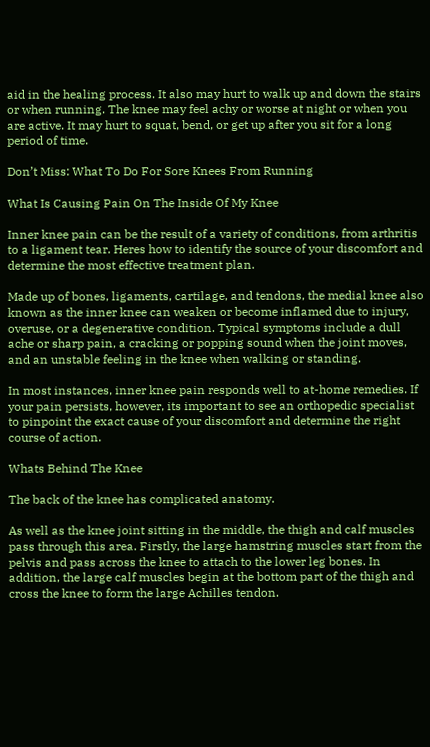aid in the healing process. It also may hurt to walk up and down the stairs or when running. The knee may feel achy or worse at night or when you are active. It may hurt to squat, bend, or get up after you sit for a long period of time.

Don’t Miss: What To Do For Sore Knees From Running

What Is Causing Pain On The Inside Of My Knee

Inner knee pain can be the result of a variety of conditions, from arthritis to a ligament tear. Heres how to identify the source of your discomfort and determine the most effective treatment plan.

Made up of bones, ligaments, cartilage, and tendons, the medial knee also known as the inner knee can weaken or become inflamed due to injury, overuse, or a degenerative condition. Typical symptoms include a dull ache or sharp pain, a cracking or popping sound when the joint moves, and an unstable feeling in the knee when walking or standing.

In most instances, inner knee pain responds well to at-home remedies. If your pain persists, however, its important to see an orthopedic specialist to pinpoint the exact cause of your discomfort and determine the right course of action.

Whats Behind The Knee

The back of the knee has complicated anatomy.

As well as the knee joint sitting in the middle, the thigh and calf muscles pass through this area. Firstly, the large hamstring muscles start from the pelvis and pass across the knee to attach to the lower leg bones. In addition, the large calf muscles begin at the bottom part of the thigh and cross the knee to form the large Achilles tendon.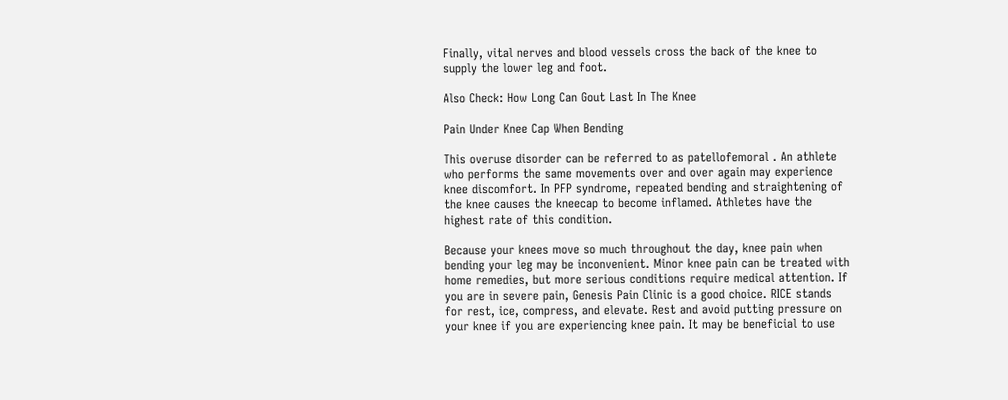Finally, vital nerves and blood vessels cross the back of the knee to supply the lower leg and foot.

Also Check: How Long Can Gout Last In The Knee

Pain Under Knee Cap When Bending

This overuse disorder can be referred to as patellofemoral . An athlete who performs the same movements over and over again may experience knee discomfort. In PFP syndrome, repeated bending and straightening of the knee causes the kneecap to become inflamed. Athletes have the highest rate of this condition.

Because your knees move so much throughout the day, knee pain when bending your leg may be inconvenient. Minor knee pain can be treated with home remedies, but more serious conditions require medical attention. If you are in severe pain, Genesis Pain Clinic is a good choice. RICE stands for rest, ice, compress, and elevate. Rest and avoid putting pressure on your knee if you are experiencing knee pain. It may be beneficial to use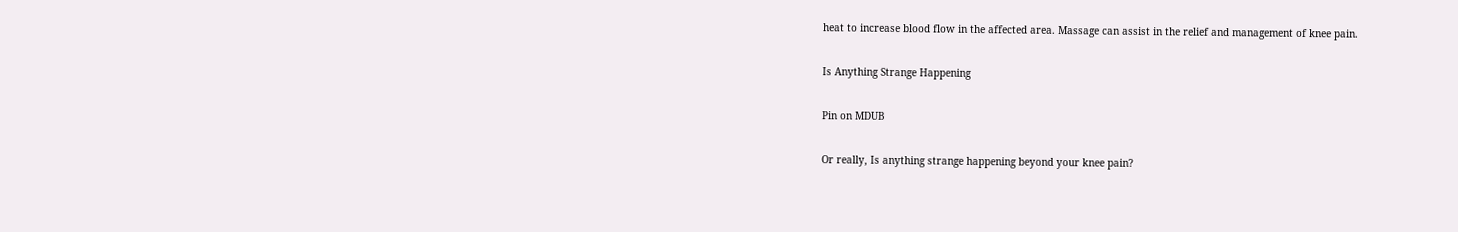heat to increase blood flow in the affected area. Massage can assist in the relief and management of knee pain.

Is Anything Strange Happening

Pin on MDUB

Or really, Is anything strange happening beyond your knee pain?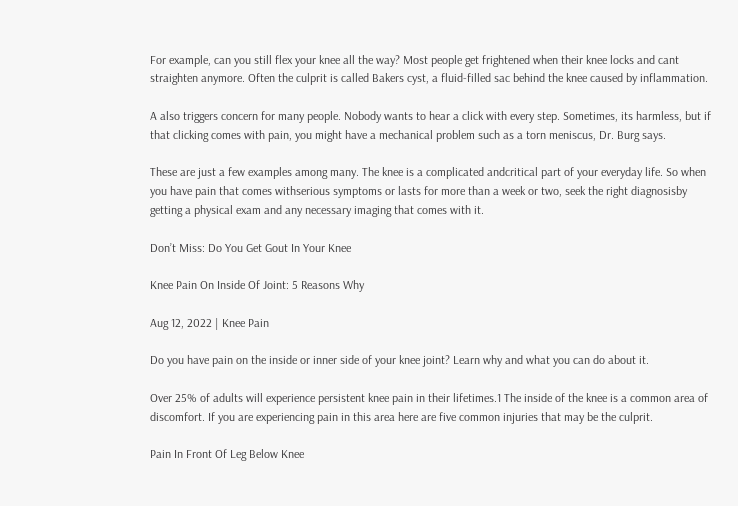For example, can you still flex your knee all the way? Most people get frightened when their knee locks and cant straighten anymore. Often the culprit is called Bakers cyst, a fluid-filled sac behind the knee caused by inflammation.

A also triggers concern for many people. Nobody wants to hear a click with every step. Sometimes, its harmless, but if that clicking comes with pain, you might have a mechanical problem such as a torn meniscus, Dr. Burg says.

These are just a few examples among many. The knee is a complicated andcritical part of your everyday life. So when you have pain that comes withserious symptoms or lasts for more than a week or two, seek the right diagnosisby getting a physical exam and any necessary imaging that comes with it.

Don’t Miss: Do You Get Gout In Your Knee

Knee Pain On Inside Of Joint: 5 Reasons Why

Aug 12, 2022 | Knee Pain

Do you have pain on the inside or inner side of your knee joint? Learn why and what you can do about it.

Over 25% of adults will experience persistent knee pain in their lifetimes.1 The inside of the knee is a common area of discomfort. If you are experiencing pain in this area here are five common injuries that may be the culprit.

Pain In Front Of Leg Below Knee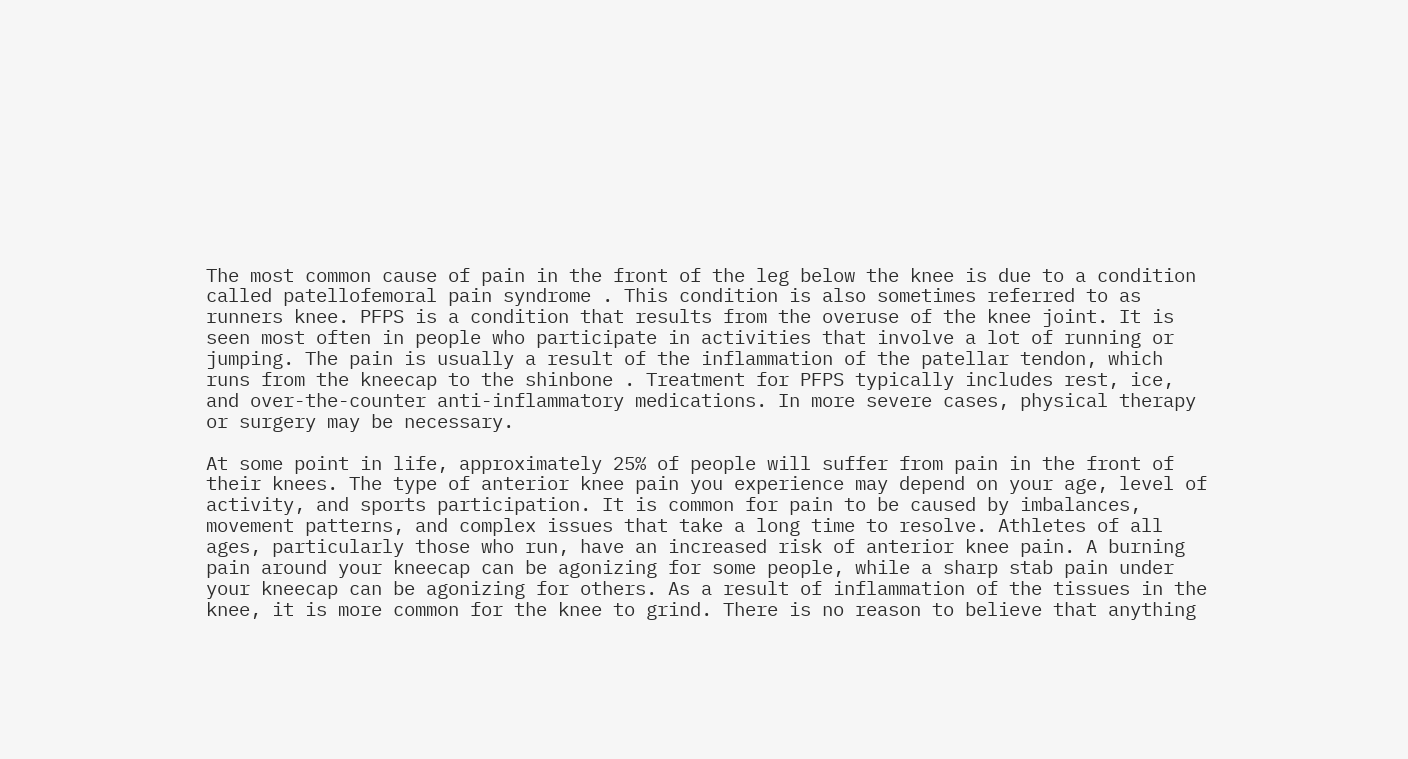The most common cause of pain in the front of the leg below the knee is due to a condition called patellofemoral pain syndrome . This condition is also sometimes referred to as runners knee. PFPS is a condition that results from the overuse of the knee joint. It is seen most often in people who participate in activities that involve a lot of running or jumping. The pain is usually a result of the inflammation of the patellar tendon, which runs from the kneecap to the shinbone . Treatment for PFPS typically includes rest, ice, and over-the-counter anti-inflammatory medications. In more severe cases, physical therapy or surgery may be necessary.

At some point in life, approximately 25% of people will suffer from pain in the front of their knees. The type of anterior knee pain you experience may depend on your age, level of activity, and sports participation. It is common for pain to be caused by imbalances, movement patterns, and complex issues that take a long time to resolve. Athletes of all ages, particularly those who run, have an increased risk of anterior knee pain. A burning pain around your kneecap can be agonizing for some people, while a sharp stab pain under your kneecap can be agonizing for others. As a result of inflammation of the tissues in the knee, it is more common for the knee to grind. There is no reason to believe that anything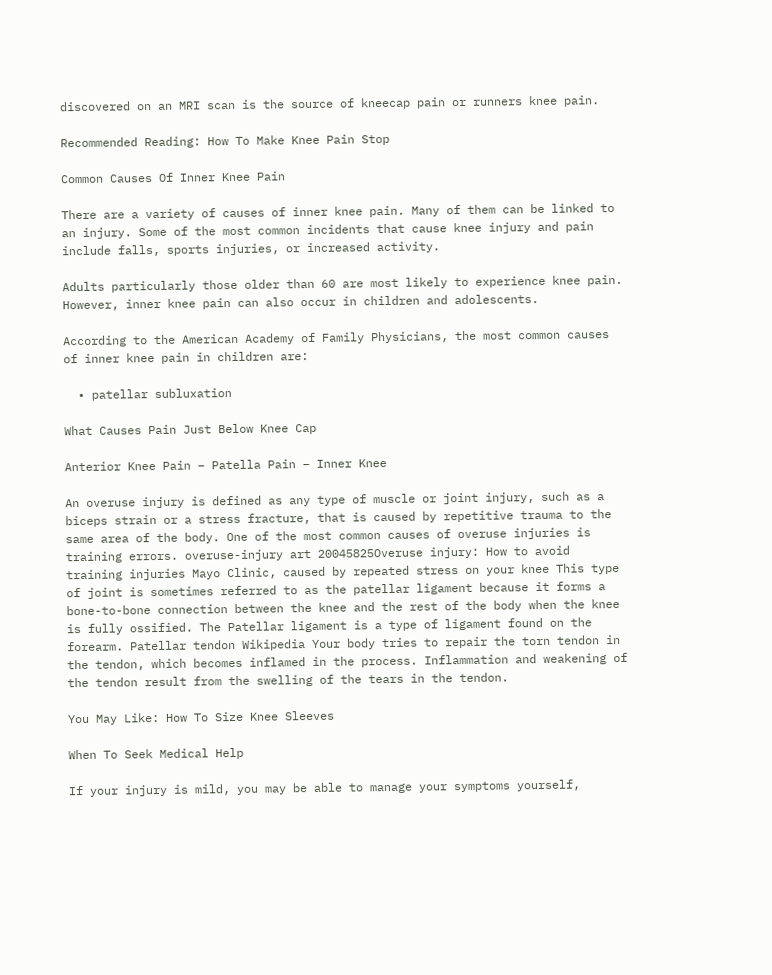discovered on an MRI scan is the source of kneecap pain or runners knee pain.

Recommended Reading: How To Make Knee Pain Stop

Common Causes Of Inner Knee Pain

There are a variety of causes of inner knee pain. Many of them can be linked to an injury. Some of the most common incidents that cause knee injury and pain include falls, sports injuries, or increased activity.

Adults particularly those older than 60 are most likely to experience knee pain. However, inner knee pain can also occur in children and adolescents.

According to the American Academy of Family Physicians, the most common causes of inner knee pain in children are:

  • patellar subluxation

What Causes Pain Just Below Knee Cap

Anterior Knee Pain – Patella Pain – Inner Knee

An overuse injury is defined as any type of muscle or joint injury, such as a biceps strain or a stress fracture, that is caused by repetitive trauma to the same area of the body. One of the most common causes of overuse injuries is training errors. overuse-injury art 20045825Overuse injury: How to avoid training injuries Mayo Clinic, caused by repeated stress on your knee This type of joint is sometimes referred to as the patellar ligament because it forms a bone-to-bone connection between the knee and the rest of the body when the knee is fully ossified. The Patellar ligament is a type of ligament found on the forearm. Patellar tendon Wikipedia Your body tries to repair the torn tendon in the tendon, which becomes inflamed in the process. Inflammation and weakening of the tendon result from the swelling of the tears in the tendon.

You May Like: How To Size Knee Sleeves

When To Seek Medical Help

If your injury is mild, you may be able to manage your symptoms yourself,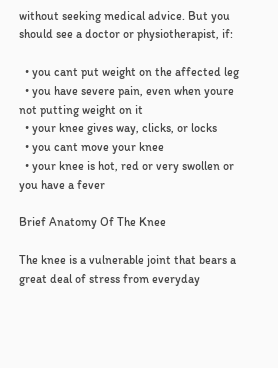without seeking medical advice. But you should see a doctor or physiotherapist, if:

  • you cant put weight on the affected leg
  • you have severe pain, even when youre not putting weight on it
  • your knee gives way, clicks, or locks
  • you cant move your knee
  • your knee is hot, red or very swollen or you have a fever

Brief Anatomy Of The Knee

The knee is a vulnerable joint that bears a great deal of stress from everyday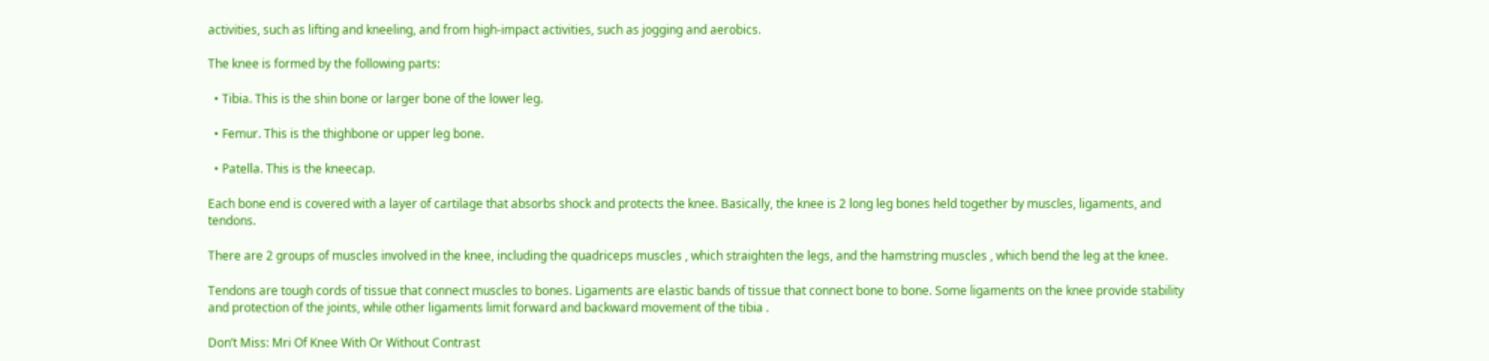activities, such as lifting and kneeling, and from high-impact activities, such as jogging and aerobics.

The knee is formed by the following parts:

  • Tibia. This is the shin bone or larger bone of the lower leg.

  • Femur. This is the thighbone or upper leg bone.

  • Patella. This is the kneecap.

Each bone end is covered with a layer of cartilage that absorbs shock and protects the knee. Basically, the knee is 2 long leg bones held together by muscles, ligaments, and tendons.

There are 2 groups of muscles involved in the knee, including the quadriceps muscles , which straighten the legs, and the hamstring muscles , which bend the leg at the knee.

Tendons are tough cords of tissue that connect muscles to bones. Ligaments are elastic bands of tissue that connect bone to bone. Some ligaments on the knee provide stability and protection of the joints, while other ligaments limit forward and backward movement of the tibia .

Don’t Miss: Mri Of Knee With Or Without Contrast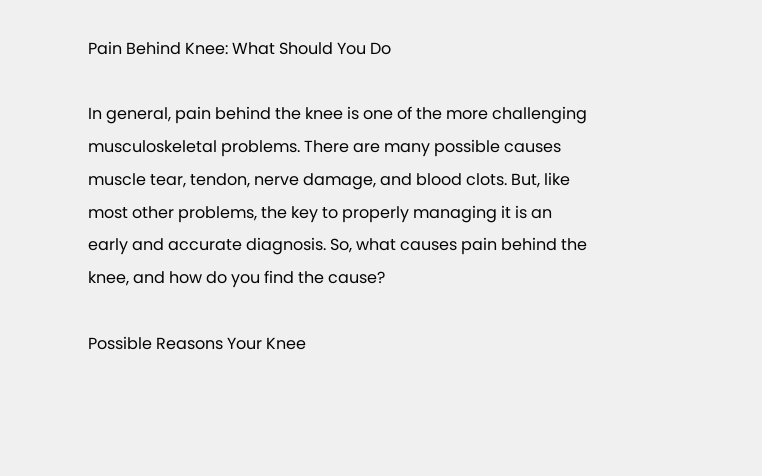Pain Behind Knee: What Should You Do

In general, pain behind the knee is one of the more challenging musculoskeletal problems. There are many possible causes muscle tear, tendon, nerve damage, and blood clots. But, like most other problems, the key to properly managing it is an early and accurate diagnosis. So, what causes pain behind the knee, and how do you find the cause?

Possible Reasons Your Knee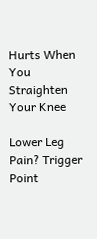Hurts When You Straighten Your Knee

Lower Leg Pain? Trigger Point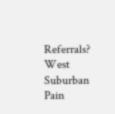Referrals? West Suburban Pain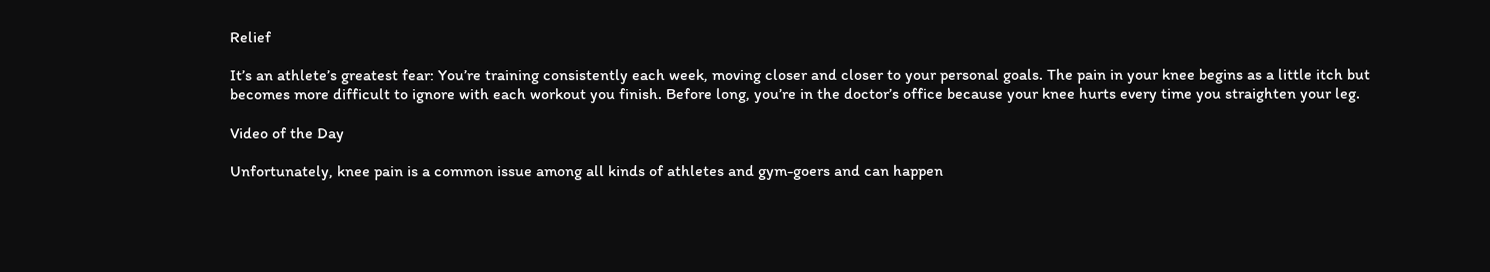Relief

It’s an athlete’s greatest fear: You’re training consistently each week, moving closer and closer to your personal goals. The pain in your knee begins as a little itch but becomes more difficult to ignore with each workout you finish. Before long, you’re in the doctor’s office because your knee hurts every time you straighten your leg.

Video of the Day

Unfortunately, knee pain is a common issue among all kinds of athletes and gym-goers and can happen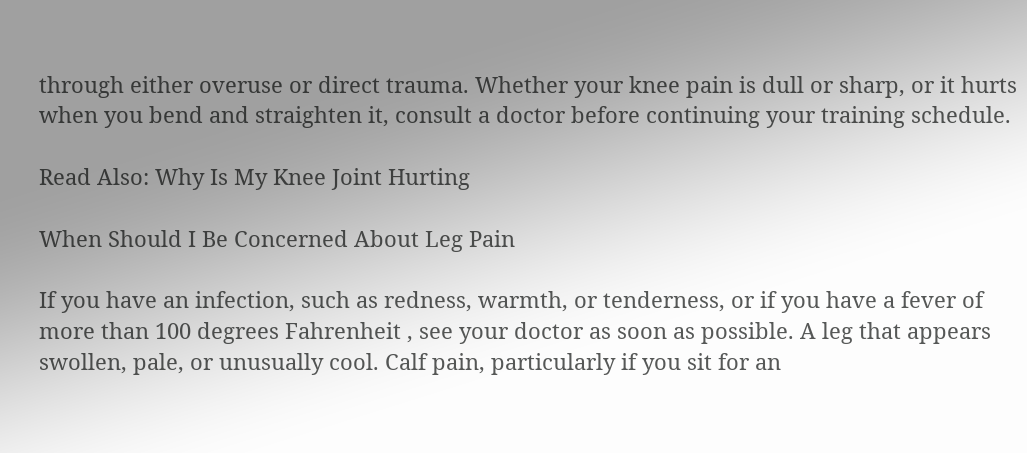through either overuse or direct trauma. Whether your knee pain is dull or sharp, or it hurts when you bend and straighten it, consult a doctor before continuing your training schedule.

Read Also: Why Is My Knee Joint Hurting

When Should I Be Concerned About Leg Pain

If you have an infection, such as redness, warmth, or tenderness, or if you have a fever of more than 100 degrees Fahrenheit , see your doctor as soon as possible. A leg that appears swollen, pale, or unusually cool. Calf pain, particularly if you sit for an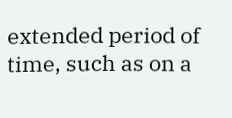extended period of time, such as on a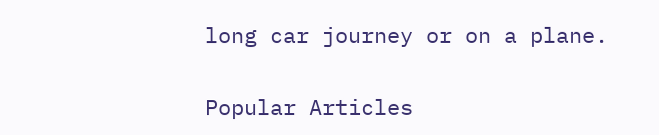long car journey or on a plane.


Popular Articles